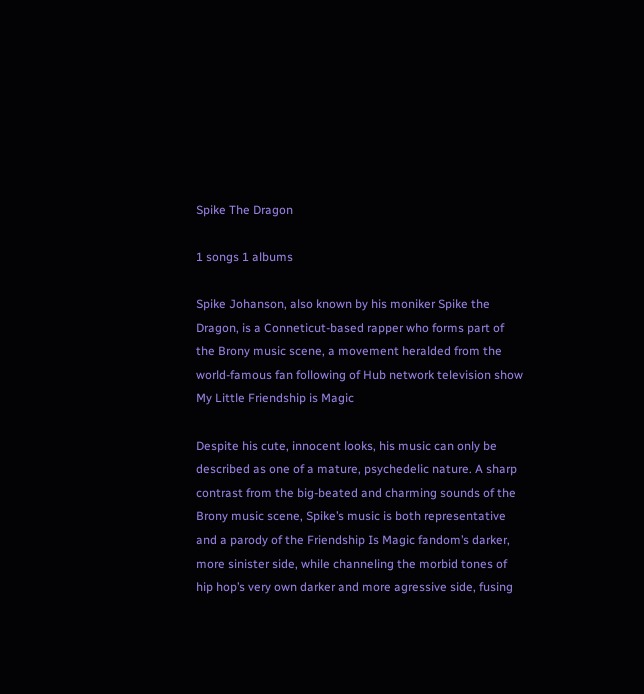Spike The Dragon

1 songs 1 albums

Spike Johanson, also known by his moniker Spike the Dragon, is a Conneticut-based rapper who forms part of the Brony music scene, a movement heralded from the world-famous fan following of Hub network television show My Little Friendship is Magic

Despite his cute, innocent looks, his music can only be described as one of a mature, psychedelic nature. A sharp contrast from the big-beated and charming sounds of the Brony music scene, Spike’s music is both representative and a parody of the Friendship Is Magic fandom’s darker, more sinister side, while channeling the morbid tones of hip hop’s very own darker and more agressive side, fusing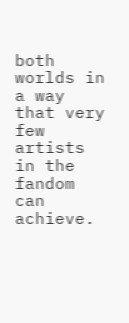both worlds in a way that very few artists in the fandom can achieve.